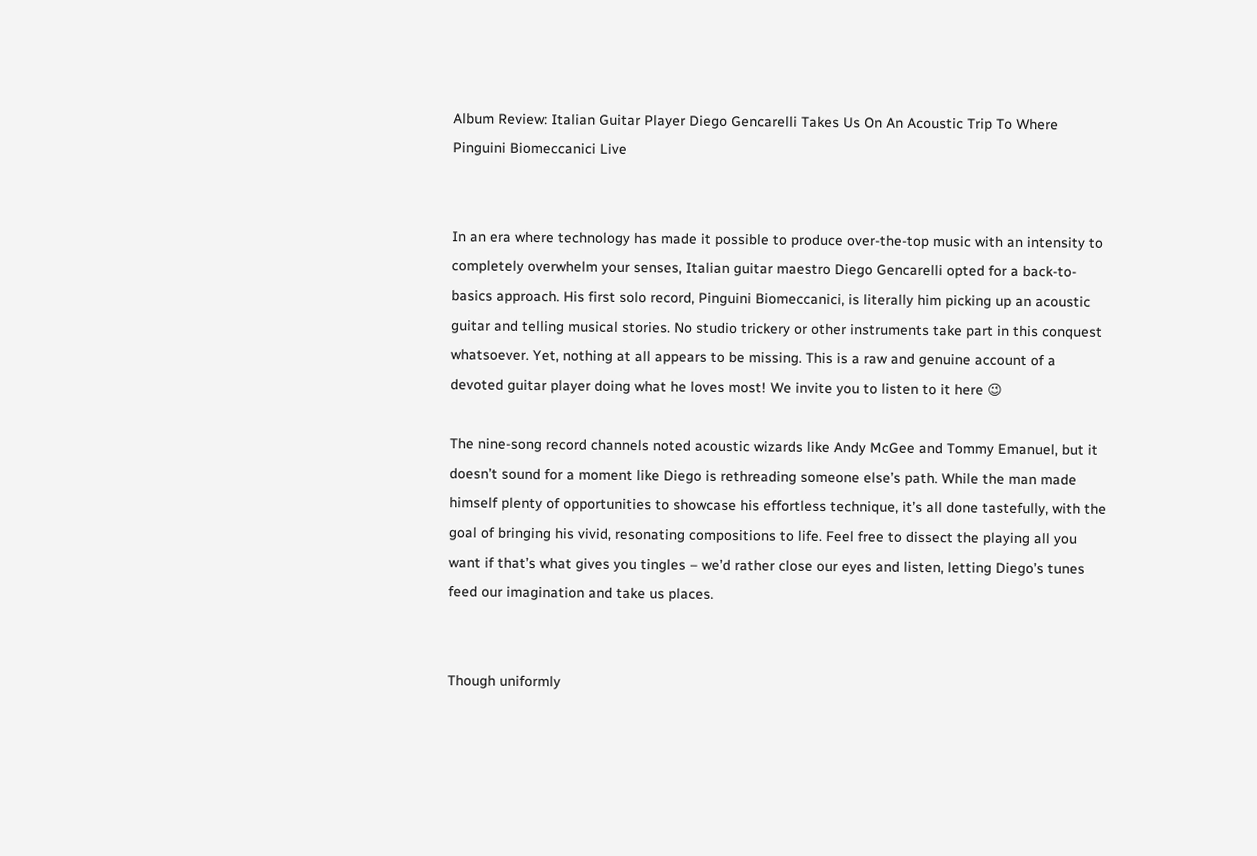Album Review: Italian Guitar Player Diego Gencarelli Takes Us On An Acoustic Trip To Where Pinguini Biomeccanici Live


In an era where technology has made it possible to produce over-the-top music with an intensity to completely overwhelm your senses, Italian guitar maestro Diego Gencarelli opted for a back-to-basics approach. His first solo record, Pinguini Biomeccanici, is literally him picking up an acoustic guitar and telling musical stories. No studio trickery or other instruments take part in this conquest whatsoever. Yet, nothing at all appears to be missing. This is a raw and genuine account of a devoted guitar player doing what he loves most! We invite you to listen to it here 😉

The nine-song record channels noted acoustic wizards like Andy McGee and Tommy Emanuel, but it doesn’t sound for a moment like Diego is rethreading someone else’s path. While the man made himself plenty of opportunities to showcase his effortless technique, it’s all done tastefully, with the goal of bringing his vivid, resonating compositions to life. Feel free to dissect the playing all you want if that’s what gives you tingles – we’d rather close our eyes and listen, letting Diego’s tunes feed our imagination and take us places.


Though uniformly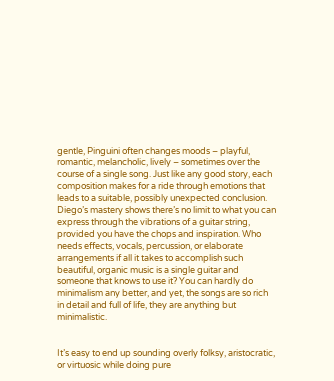gentle, Pinguini often changes moods – playful, romantic, melancholic, lively – sometimes over the course of a single song. Just like any good story, each composition makes for a ride through emotions that leads to a suitable, possibly unexpected conclusion. Diego’s mastery shows there’s no limit to what you can express through the vibrations of a guitar string, provided you have the chops and inspiration. Who needs effects, vocals, percussion, or elaborate arrangements if all it takes to accomplish such beautiful, organic music is a single guitar and someone that knows to use it? You can hardly do minimalism any better, and yet, the songs are so rich in detail and full of life, they are anything but minimalistic.


It’s easy to end up sounding overly folksy, aristocratic, or virtuosic while doing pure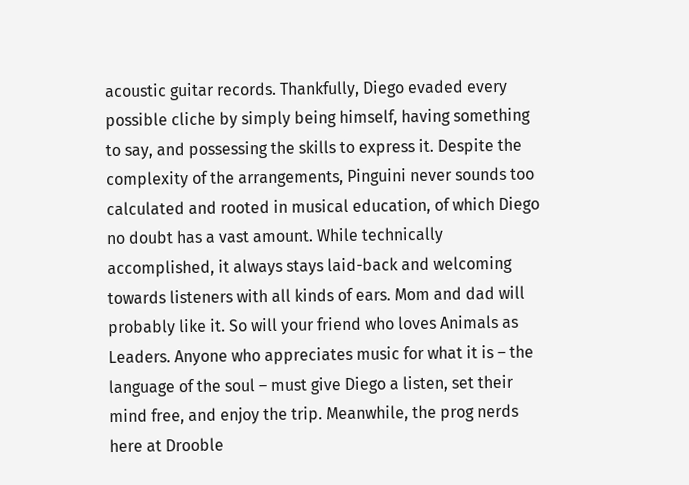acoustic guitar records. Thankfully, Diego evaded every possible cliche by simply being himself, having something to say, and possessing the skills to express it. Despite the complexity of the arrangements, Pinguini never sounds too calculated and rooted in musical education, of which Diego no doubt has a vast amount. While technically accomplished, it always stays laid-back and welcoming towards listeners with all kinds of ears. Mom and dad will probably like it. So will your friend who loves Animals as Leaders. Anyone who appreciates music for what it is – the language of the soul – must give Diego a listen, set their mind free, and enjoy the trip. Meanwhile, the prog nerds here at Drooble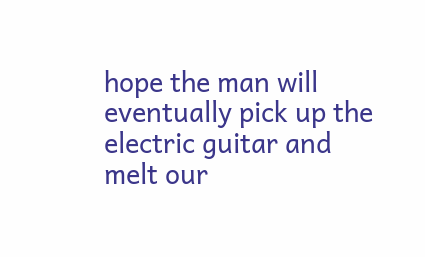hope the man will eventually pick up the electric guitar and melt our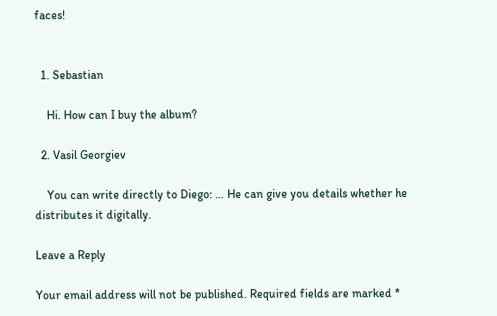faces!


  1. Sebastian

    Hi. How can I buy the album?

  2. Vasil Georgiev

    You can write directly to Diego: … He can give you details whether he distributes it digitally.

Leave a Reply

Your email address will not be published. Required fields are marked *